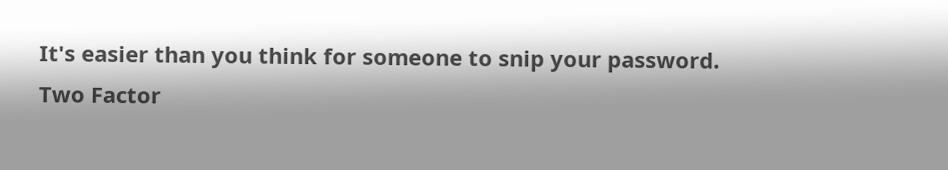It's easier than you think for someone to snip your password.
Two Factor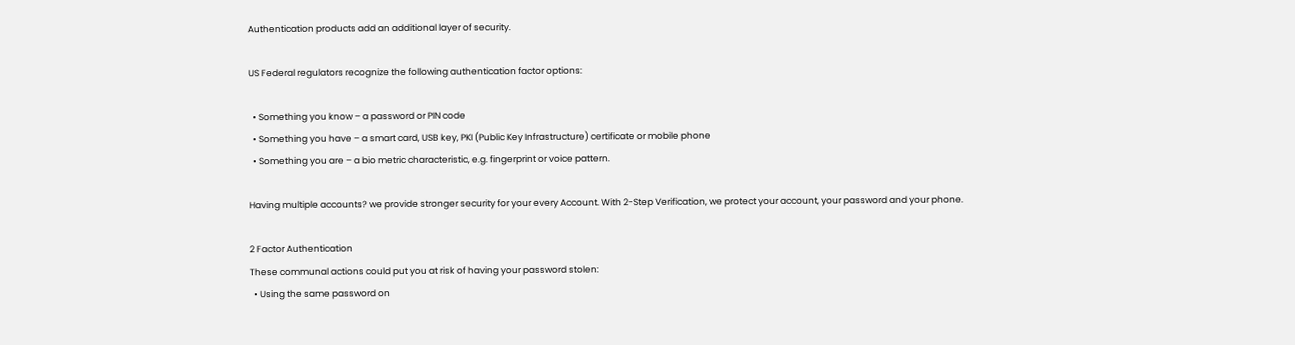Authentication products add an additional layer of security.

US Federal regulators recognize the following authentication factor options:

  • Something you know – a password or PIN code
  • Something you have – a smart card, USB key, PKI (Public Key Infrastructure) certificate or mobile phone
  • Something you are – a bio metric characteristic, e.g. fingerprint or voice pattern.

Having multiple accounts? we provide stronger security for your every Account. With 2-Step Verification, we protect your account, your password and your phone.

2 Factor Authentication
These communal actions could put you at risk of having your password stolen:
  • Using the same password on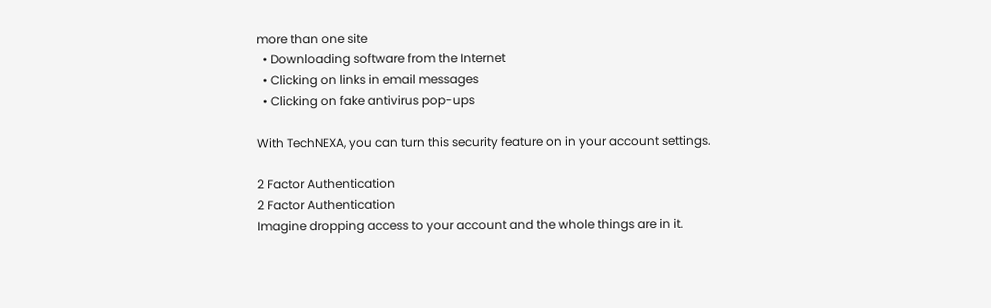more than one site
  • Downloading software from the Internet
  • Clicking on links in email messages
  • Clicking on fake antivirus pop-ups

With TechNEXA, you can turn this security feature on in your account settings.

2 Factor Authentication
2 Factor Authentication
Imagine dropping access to your account and the whole things are in it.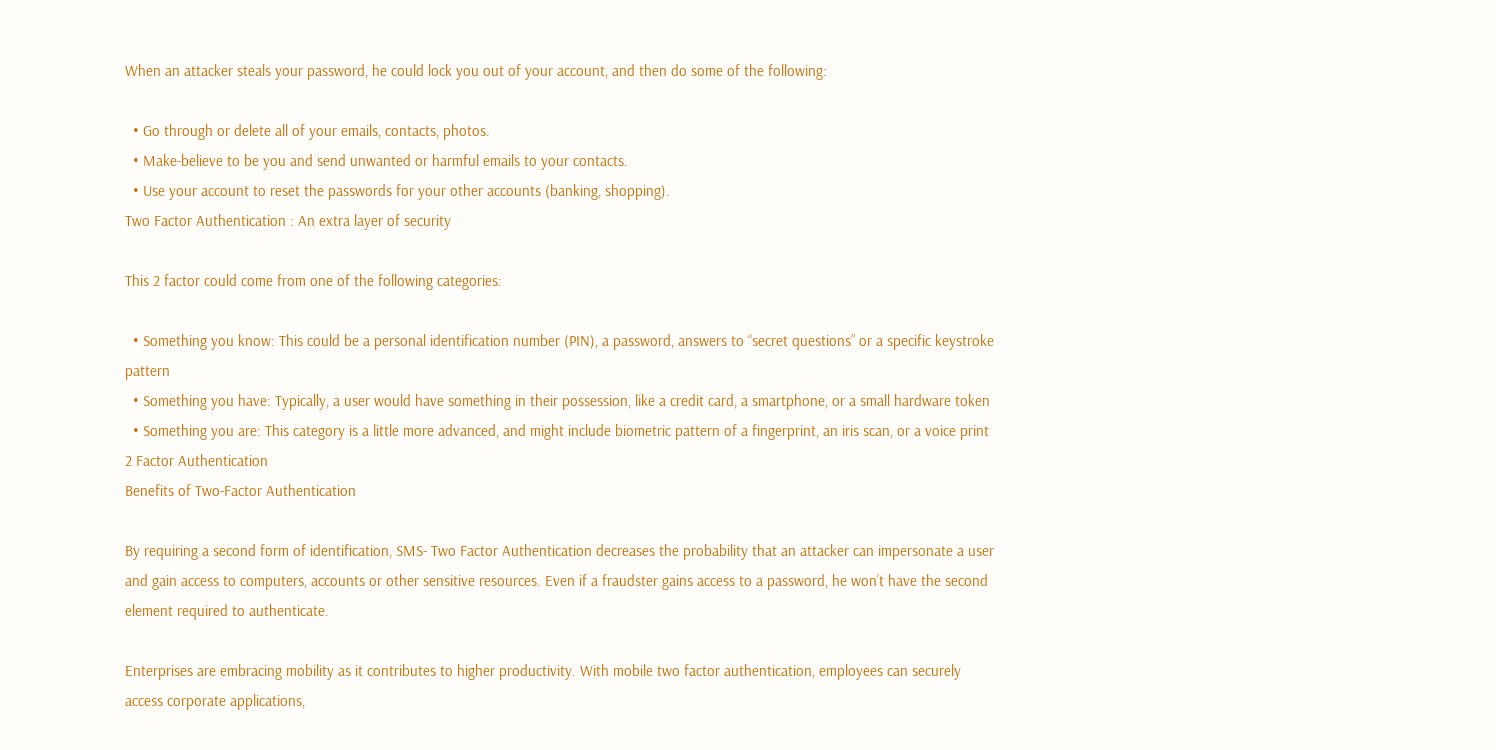When an attacker steals your password, he could lock you out of your account, and then do some of the following:

  • Go through or delete all of your emails, contacts, photos.
  • Make-believe to be you and send unwanted or harmful emails to your contacts.
  • Use your account to reset the passwords for your other accounts (banking, shopping).
Two Factor Authentication : An extra layer of security

This 2 factor could come from one of the following categories:

  • Something you know: This could be a personal identification number (PIN), a password, answers to “secret questions” or a specific keystroke pattern
  • Something you have: Typically, a user would have something in their possession, like a credit card, a smartphone, or a small hardware token
  • Something you are: This category is a little more advanced, and might include biometric pattern of a fingerprint, an iris scan, or a voice print
2 Factor Authentication
Benefits of Two-Factor Authentication

By requiring a second form of identification, SMS- Two Factor Authentication decreases the probability that an attacker can impersonate a user and gain access to computers, accounts or other sensitive resources. Even if a fraudster gains access to a password, he won’t have the second element required to authenticate.

Enterprises are embracing mobility as it contributes to higher productivity. With mobile two factor authentication, employees can securely access corporate applications,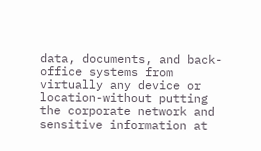data, documents, and back-office systems from virtually any device or location-without putting the corporate network and sensitive information at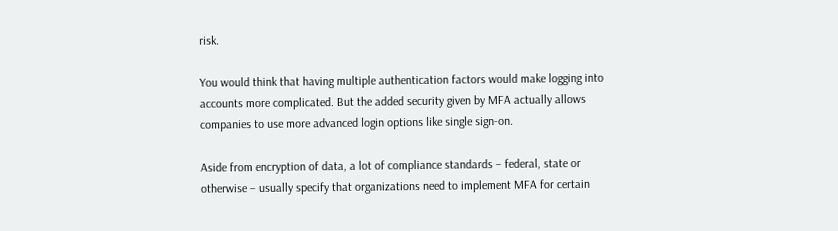risk.

You would think that having multiple authentication factors would make logging into accounts more complicated. But the added security given by MFA actually allows companies to use more advanced login options like single sign-on.

Aside from encryption of data, a lot of compliance standards – federal, state or otherwise – usually specify that organizations need to implement MFA for certain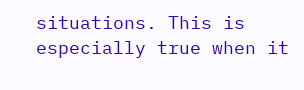situations. This is especially true when it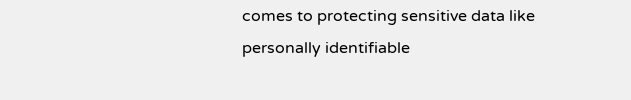comes to protecting sensitive data like personally identifiable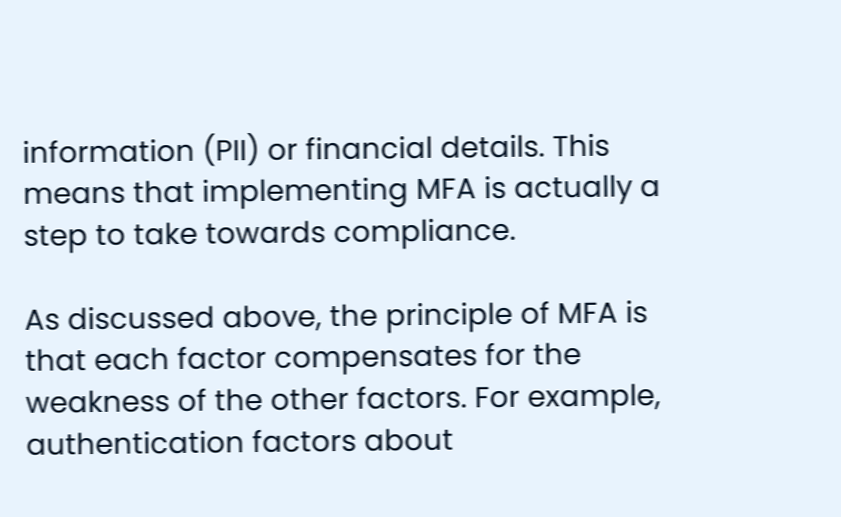information (PII) or financial details. This means that implementing MFA is actually a step to take towards compliance.

As discussed above, the principle of MFA is that each factor compensates for the weakness of the other factors. For example, authentication factors about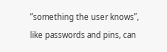“something the user knows”, like passwords and pins, can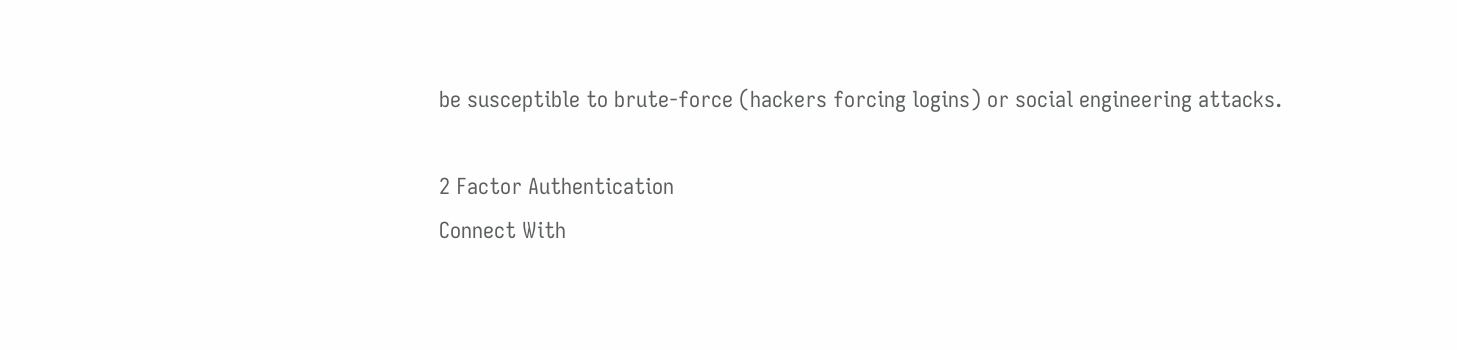be susceptible to brute-force (hackers forcing logins) or social engineering attacks.

2 Factor Authentication
Connect With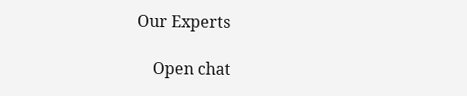Our Experts

    Open chat